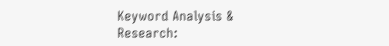Keyword Analysis & Research: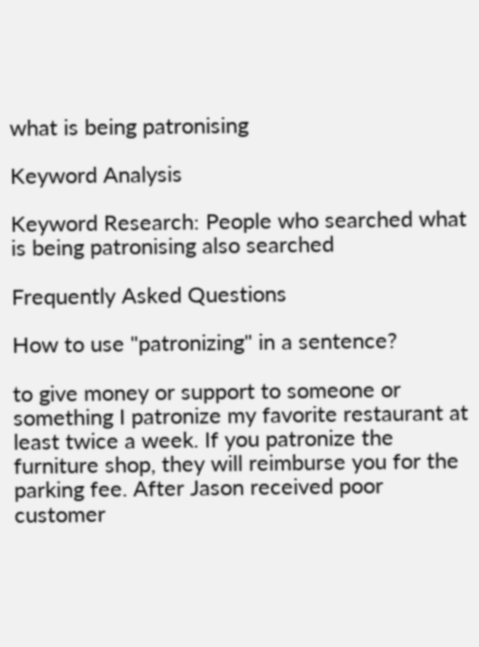what is being patronising

Keyword Analysis

Keyword Research: People who searched what is being patronising also searched

Frequently Asked Questions

How to use "patronizing" in a sentence?

to give money or support to someone or something I patronize my favorite restaurant at least twice a week. If you patronize the furniture shop, they will reimburse you for the parking fee. After Jason received poor customer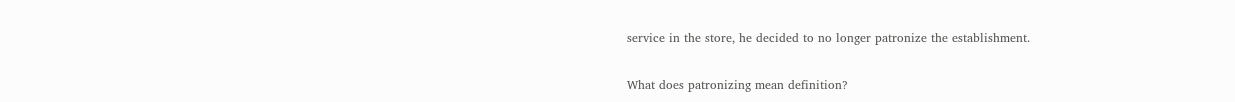service in the store, he decided to no longer patronize the establishment.

What does patronizing mean definition?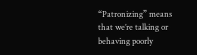“Patronizing” means that we’re talking or behaving poorly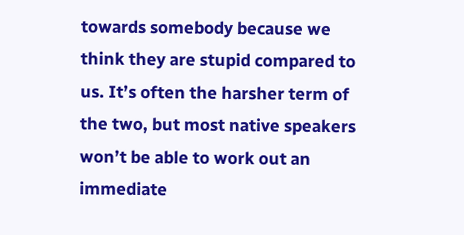towards somebody because we think they are stupid compared to us. It’s often the harsher term of the two, but most native speakers won’t be able to work out an immediate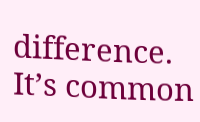difference. It’s common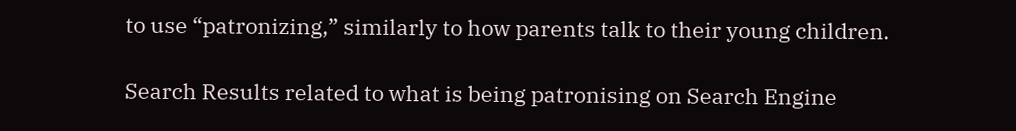to use “patronizing,” similarly to how parents talk to their young children.

Search Results related to what is being patronising on Search Engine